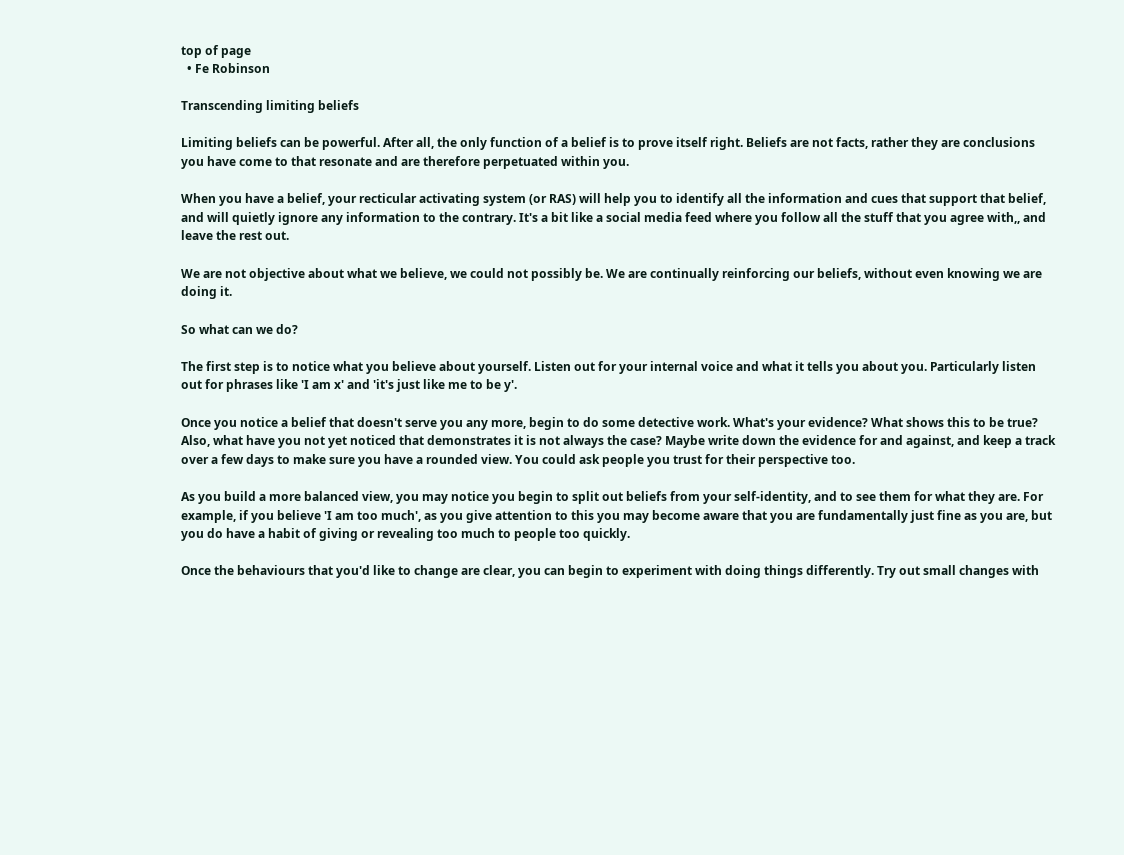top of page
  • Fe Robinson

Transcending limiting beliefs

Limiting beliefs can be powerful. After all, the only function of a belief is to prove itself right. Beliefs are not facts, rather they are conclusions you have come to that resonate and are therefore perpetuated within you.

When you have a belief, your recticular activating system (or RAS) will help you to identify all the information and cues that support that belief, and will quietly ignore any information to the contrary. It's a bit like a social media feed where you follow all the stuff that you agree with,, and leave the rest out.

We are not objective about what we believe, we could not possibly be. We are continually reinforcing our beliefs, without even knowing we are doing it.

So what can we do?

The first step is to notice what you believe about yourself. Listen out for your internal voice and what it tells you about you. Particularly listen out for phrases like 'I am x' and 'it's just like me to be y'.

Once you notice a belief that doesn't serve you any more, begin to do some detective work. What's your evidence? What shows this to be true? Also, what have you not yet noticed that demonstrates it is not always the case? Maybe write down the evidence for and against, and keep a track over a few days to make sure you have a rounded view. You could ask people you trust for their perspective too.

As you build a more balanced view, you may notice you begin to split out beliefs from your self-identity, and to see them for what they are. For example, if you believe 'I am too much', as you give attention to this you may become aware that you are fundamentally just fine as you are, but you do have a habit of giving or revealing too much to people too quickly.

Once the behaviours that you'd like to change are clear, you can begin to experiment with doing things differently. Try out small changes with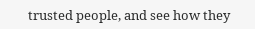trusted people, and see how they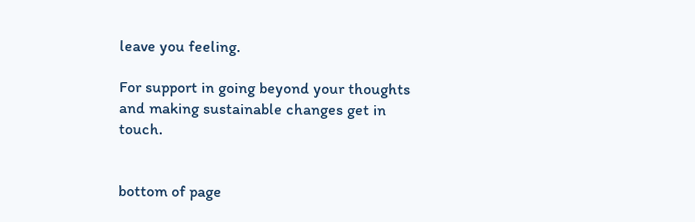leave you feeling.

For support in going beyond your thoughts and making sustainable changes get in touch.


bottom of page